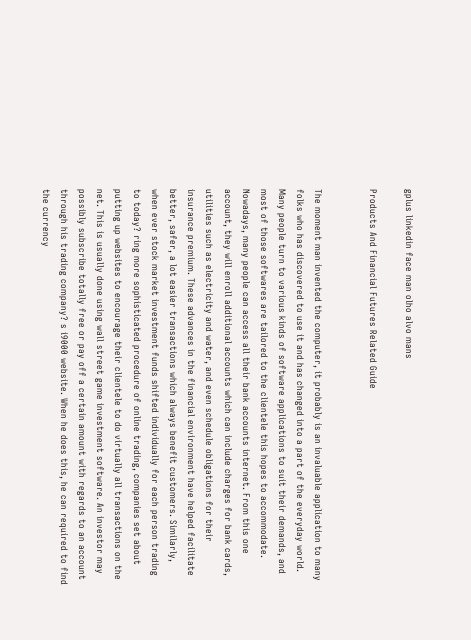gplus linkedin face man olho alvo mans

Products And Financial Futures Related Guide


The moment man invented the computer, it probably is an invaluable application to many folks who has discovered to use it and has changed into a part of the everyday world. Many people turn to various kinds of software applications to suit their demands, and most of those softwares are tailored to the clientele this hopes to accommodate. Nowadays, many people can access all their bank accounts internet. From this one account, they will enroll additional accounts which can include charges for bank cards, utilities such as electricity and water, and even schedule obligations for their insurance premium. These advances in the financial environment have helped facilitate better, safer, a lot easier transactions which always benefit customers. Similarly, when ever stock market investment funds shifted individually for each person trading to today? ring more sophisticated procedure of online trading, companies set about putting up websites to encourage their clientele to do virtually all transactions on the net. This is usually done using wall street game investment software. An investor may possibly subscribe totally free or pay off a certain amount with regards to an account through his trading company? s i9000 website. When he does this, he can required to find the currency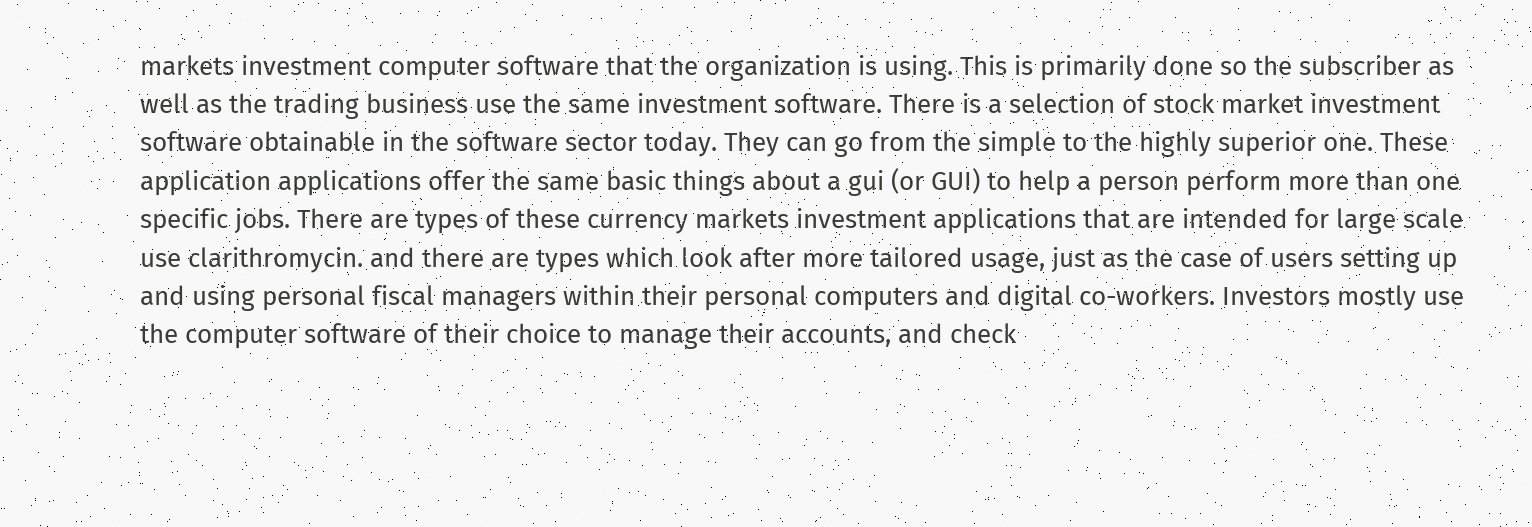markets investment computer software that the organization is using. This is primarily done so the subscriber as well as the trading business use the same investment software. There is a selection of stock market investment software obtainable in the software sector today. They can go from the simple to the highly superior one. These application applications offer the same basic things about a gui (or GUI) to help a person perform more than one specific jobs. There are types of these currency markets investment applications that are intended for large scale use clarithromycin. and there are types which look after more tailored usage, just as the case of users setting up and using personal fiscal managers within their personal computers and digital co-workers. Investors mostly use the computer software of their choice to manage their accounts, and check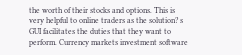the worth of their stocks and options. This is very helpful to online traders as the solution? s GUI facilitates the duties that they want to perform. Currency markets investment software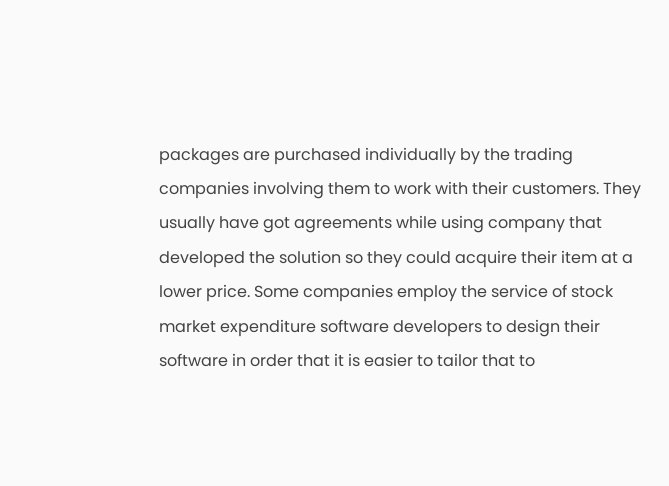packages are purchased individually by the trading companies involving them to work with their customers. They usually have got agreements while using company that developed the solution so they could acquire their item at a lower price. Some companies employ the service of stock market expenditure software developers to design their software in order that it is easier to tailor that to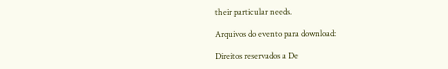their particular needs.

Arquivos do evento para download:

Direitos reservados a De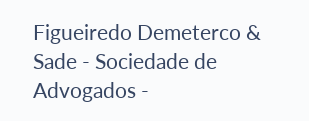Figueiredo Demeterco & Sade - Sociedade de Advogados -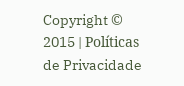Copyright © 2015 | Políticas de Privacidade